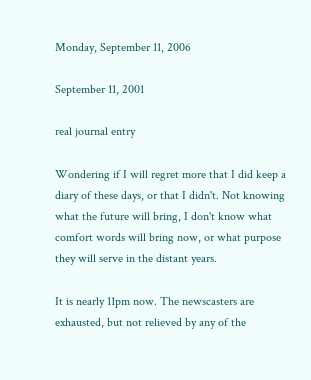Monday, September 11, 2006

September 11, 2001

real journal entry

Wondering if I will regret more that I did keep a diary of these days, or that I didn't. Not knowing what the future will bring, I don't know what comfort words will bring now, or what purpose they will serve in the distant years.

It is nearly 11pm now. The newscasters are exhausted, but not relieved by any of the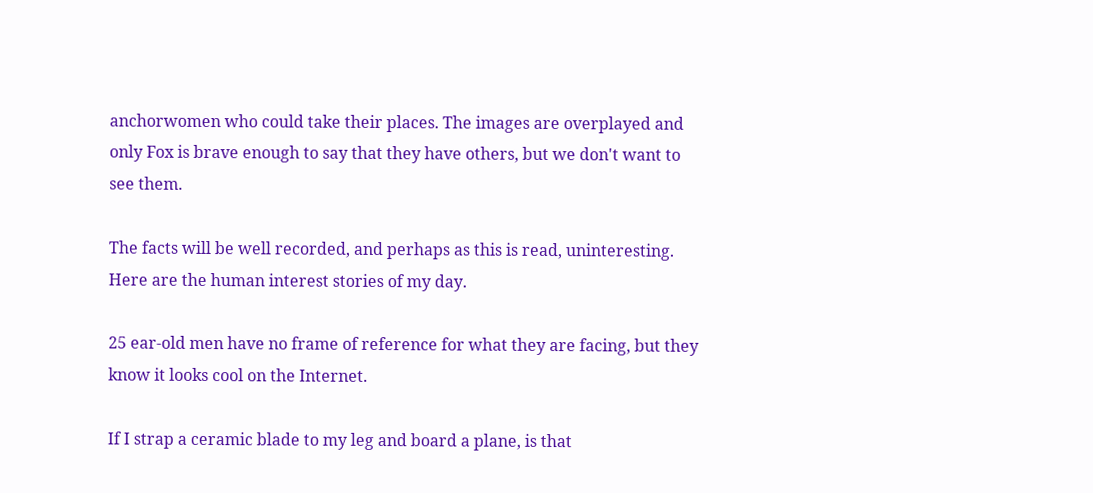anchorwomen who could take their places. The images are overplayed and only Fox is brave enough to say that they have others, but we don't want to see them.

The facts will be well recorded, and perhaps as this is read, uninteresting. Here are the human interest stories of my day.

25 ear-old men have no frame of reference for what they are facing, but they know it looks cool on the Internet.

If I strap a ceramic blade to my leg and board a plane, is that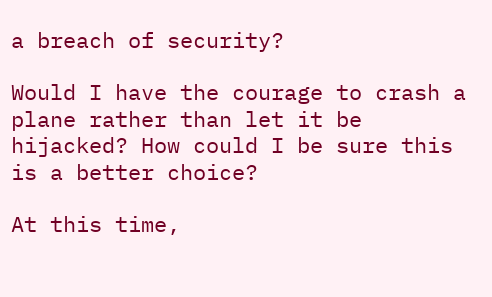a breach of security?

Would I have the courage to crash a plane rather than let it be hijacked? How could I be sure this is a better choice?

At this time,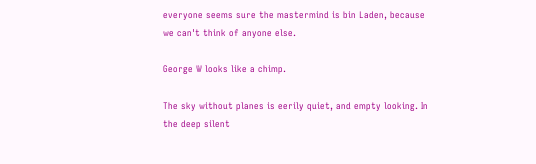everyone seems sure the mastermind is bin Laden, because we can't think of anyone else.

George W looks like a chimp.

The sky without planes is eerily quiet, and empty looking. In the deep silent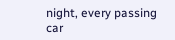night, every passing car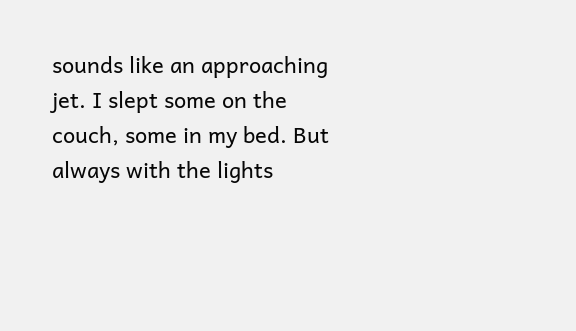sounds like an approaching jet. I slept some on the couch, some in my bed. But always with the lights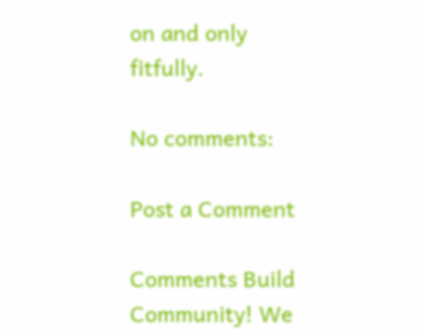on and only fitfully.

No comments:

Post a Comment

Comments Build Community! We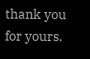thank you for yours.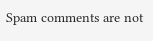Spam comments are not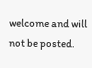welcome and will not be posted.